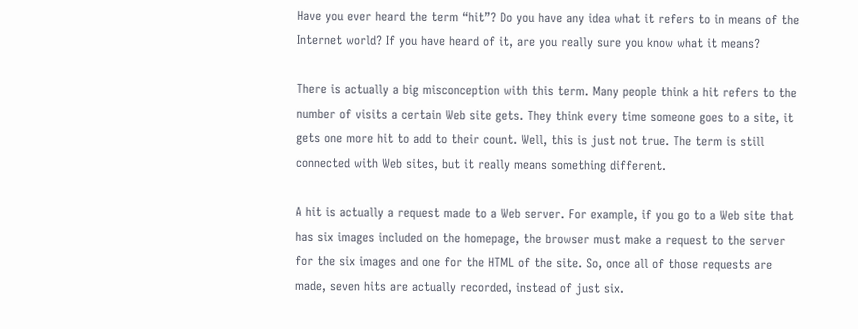Have you ever heard the term “hit”? Do you have any idea what it refers to in means of the Internet world? If you have heard of it, are you really sure you know what it means?

There is actually a big misconception with this term. Many people think a hit refers to the number of visits a certain Web site gets. They think every time someone goes to a site, it gets one more hit to add to their count. Well, this is just not true. The term is still connected with Web sites, but it really means something different.

A hit is actually a request made to a Web server. For example, if you go to a Web site that has six images included on the homepage, the browser must make a request to the server for the six images and one for the HTML of the site. So, once all of those requests are made, seven hits are actually recorded, instead of just six.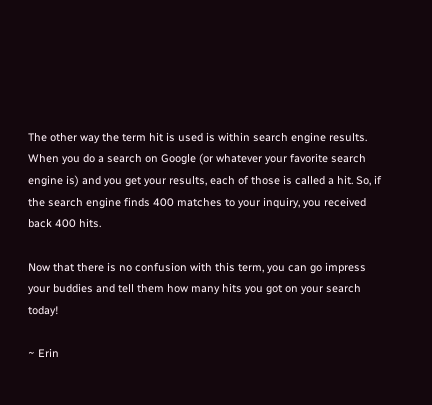The other way the term hit is used is within search engine results. When you do a search on Google (or whatever your favorite search engine is) and you get your results, each of those is called a hit. So, if the search engine finds 400 matches to your inquiry, you received back 400 hits.

Now that there is no confusion with this term, you can go impress your buddies and tell them how many hits you got on your search today!

~ Erin